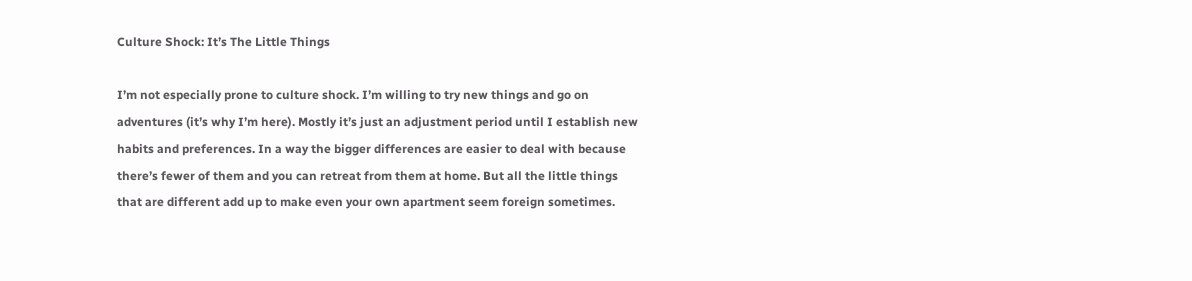Culture Shock: It’s The Little Things

I’m not especially prone to culture shock. I’m willing to try new things and go on adventures (it’s why I’m here). Mostly it’s just an adjustment period until I establish new habits and preferences. In a way the bigger differences are easier to deal with because there’s fewer of them and you can retreat from them at home. But all the little things that are different add up to make even your own apartment seem foreign sometimes.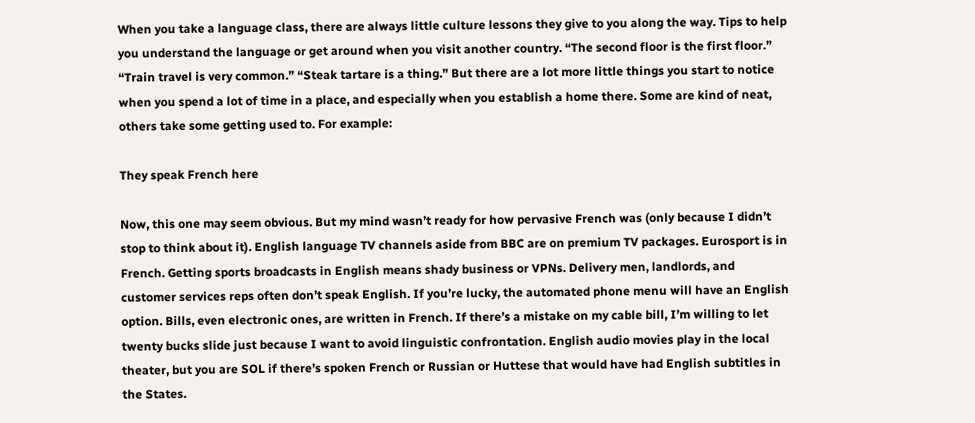When you take a language class, there are always little culture lessons they give to you along the way. Tips to help you understand the language or get around when you visit another country. “The second floor is the first floor.” “Train travel is very common.” “Steak tartare is a thing.” But there are a lot more little things you start to notice when you spend a lot of time in a place, and especially when you establish a home there. Some are kind of neat, others take some getting used to. For example:

They speak French here

Now, this one may seem obvious. But my mind wasn’t ready for how pervasive French was (only because I didn’t stop to think about it). English language TV channels aside from BBC are on premium TV packages. Eurosport is in French. Getting sports broadcasts in English means shady business or VPNs. Delivery men, landlords, and customer services reps often don’t speak English. If you’re lucky, the automated phone menu will have an English option. Bills, even electronic ones, are written in French. If there’s a mistake on my cable bill, I’m willing to let twenty bucks slide just because I want to avoid linguistic confrontation. English audio movies play in the local theater, but you are SOL if there’s spoken French or Russian or Huttese that would have had English subtitles in the States.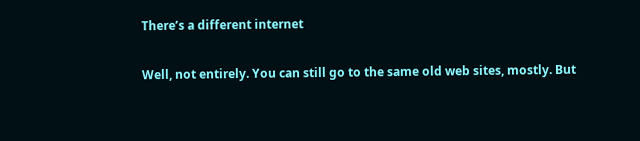There’s a different internet

Well, not entirely. You can still go to the same old web sites, mostly. But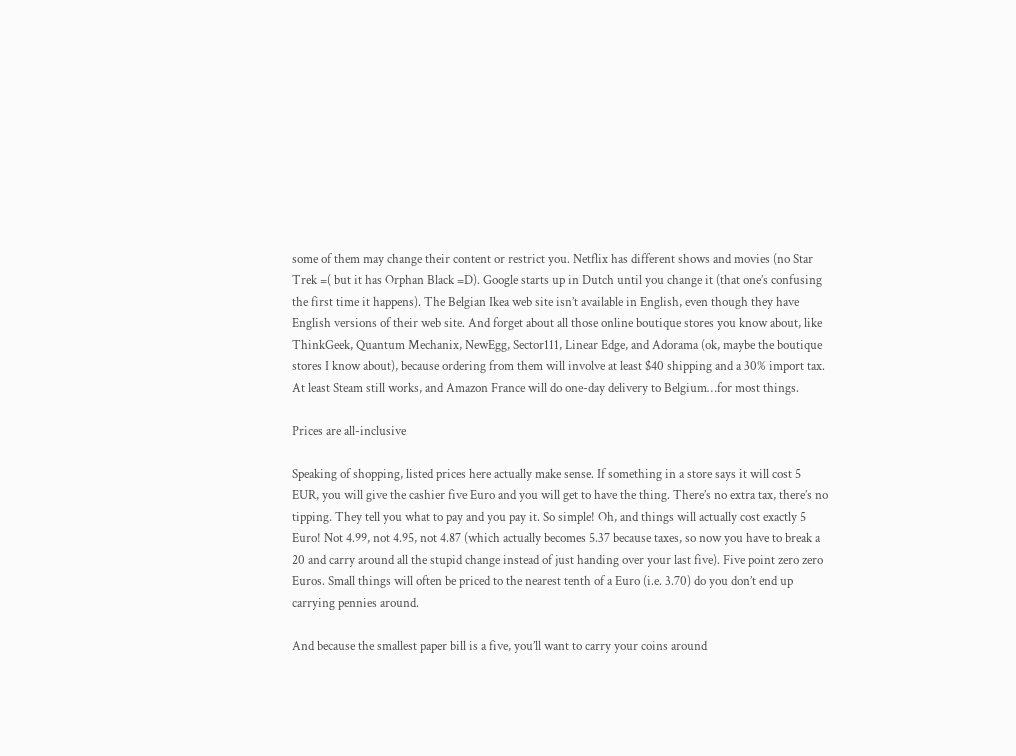some of them may change their content or restrict you. Netflix has different shows and movies (no Star Trek =( but it has Orphan Black =D). Google starts up in Dutch until you change it (that one’s confusing the first time it happens). The Belgian Ikea web site isn’t available in English, even though they have English versions of their web site. And forget about all those online boutique stores you know about, like ThinkGeek, Quantum Mechanix, NewEgg, Sector111, Linear Edge, and Adorama (ok, maybe the boutique stores I know about), because ordering from them will involve at least $40 shipping and a 30% import tax. At least Steam still works, and Amazon France will do one-day delivery to Belgium…for most things.

Prices are all-inclusive

Speaking of shopping, listed prices here actually make sense. If something in a store says it will cost 5 EUR, you will give the cashier five Euro and you will get to have the thing. There’s no extra tax, there’s no tipping. They tell you what to pay and you pay it. So simple! Oh, and things will actually cost exactly 5 Euro! Not 4.99, not 4.95, not 4.87 (which actually becomes 5.37 because taxes, so now you have to break a 20 and carry around all the stupid change instead of just handing over your last five). Five point zero zero Euros. Small things will often be priced to the nearest tenth of a Euro (i.e. 3.70) do you don’t end up carrying pennies around.

And because the smallest paper bill is a five, you’ll want to carry your coins around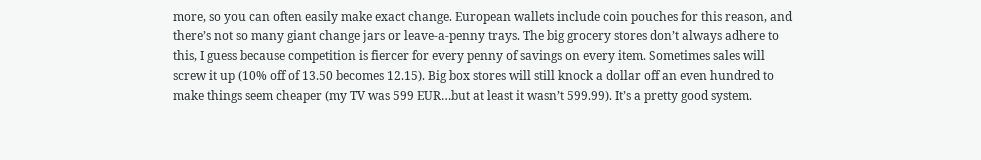more, so you can often easily make exact change. European wallets include coin pouches for this reason, and there’s not so many giant change jars or leave-a-penny trays. The big grocery stores don’t always adhere to this, I guess because competition is fiercer for every penny of savings on every item. Sometimes sales will screw it up (10% off of 13.50 becomes 12.15). Big box stores will still knock a dollar off an even hundred to make things seem cheaper (my TV was 599 EUR…but at least it wasn’t 599.99). It’s a pretty good system.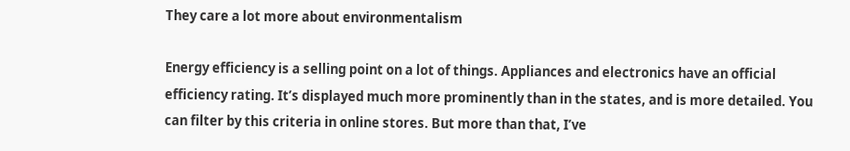They care a lot more about environmentalism

Energy efficiency is a selling point on a lot of things. Appliances and electronics have an official efficiency rating. It’s displayed much more prominently than in the states, and is more detailed. You can filter by this criteria in online stores. But more than that, I’ve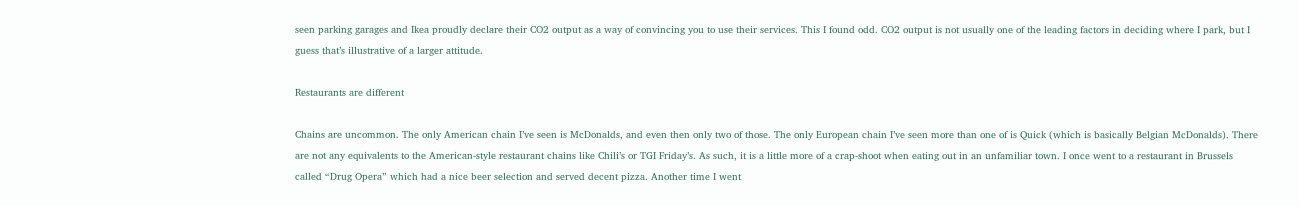seen parking garages and Ikea proudly declare their CO2 output as a way of convincing you to use their services. This I found odd. CO2 output is not usually one of the leading factors in deciding where I park, but I guess that’s illustrative of a larger attitude.

Restaurants are different

Chains are uncommon. The only American chain I’ve seen is McDonalds, and even then only two of those. The only European chain I’ve seen more than one of is Quick (which is basically Belgian McDonalds). There are not any equivalents to the American-style restaurant chains like Chili’s or TGI Friday’s. As such, it is a little more of a crap-shoot when eating out in an unfamiliar town. I once went to a restaurant in Brussels called “Drug Opera” which had a nice beer selection and served decent pizza. Another time I went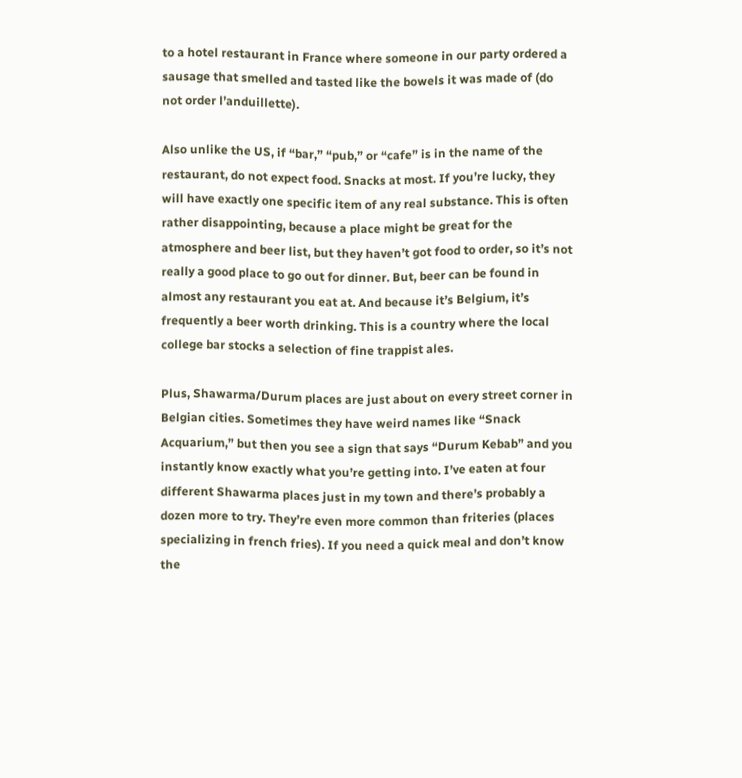to a hotel restaurant in France where someone in our party ordered a sausage that smelled and tasted like the bowels it was made of (do not order l’anduillette).

Also unlike the US, if “bar,” “pub,” or “cafe” is in the name of the restaurant, do not expect food. Snacks at most. If you’re lucky, they will have exactly one specific item of any real substance. This is often rather disappointing, because a place might be great for the atmosphere and beer list, but they haven’t got food to order, so it’s not really a good place to go out for dinner. But, beer can be found in almost any restaurant you eat at. And because it’s Belgium, it’s frequently a beer worth drinking. This is a country where the local college bar stocks a selection of fine trappist ales.

Plus, Shawarma/Durum places are just about on every street corner in Belgian cities. Sometimes they have weird names like “Snack Acquarium,” but then you see a sign that says “Durum Kebab” and you instantly know exactly what you’re getting into. I’ve eaten at four different Shawarma places just in my town and there’s probably a dozen more to try. They’re even more common than friteries (places specializing in french fries). If you need a quick meal and don’t know the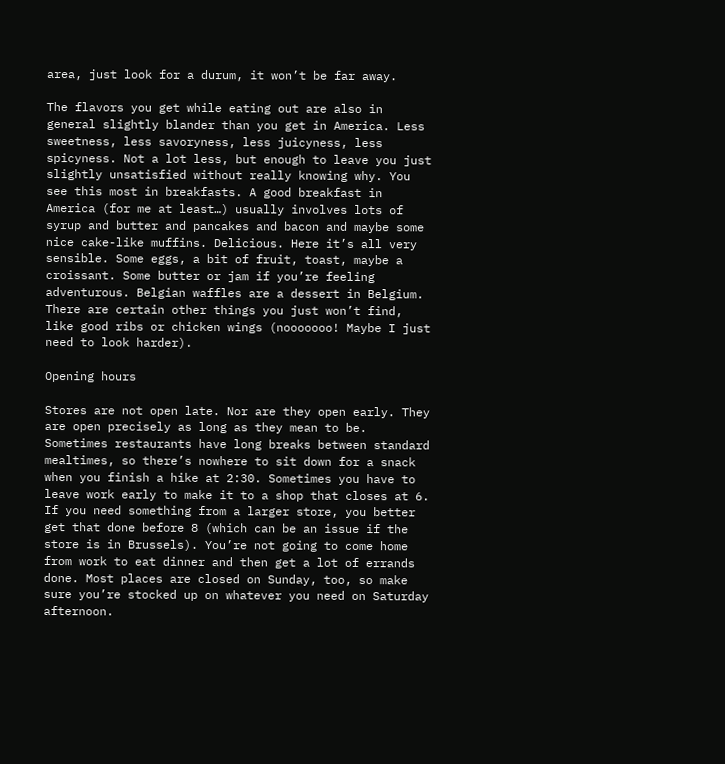area, just look for a durum, it won’t be far away.

The flavors you get while eating out are also in general slightly blander than you get in America. Less sweetness, less savoryness, less juicyness, less spicyness. Not a lot less, but enough to leave you just slightly unsatisfied without really knowing why. You see this most in breakfasts. A good breakfast in America (for me at least…) usually involves lots of syrup and butter and pancakes and bacon and maybe some nice cake-like muffins. Delicious. Here it’s all very sensible. Some eggs, a bit of fruit, toast, maybe a croissant. Some butter or jam if you’re feeling adventurous. Belgian waffles are a dessert in Belgium. There are certain other things you just won’t find, like good ribs or chicken wings (nooooooo! Maybe I just need to look harder).

Opening hours

Stores are not open late. Nor are they open early. They are open precisely as long as they mean to be. Sometimes restaurants have long breaks between standard mealtimes, so there’s nowhere to sit down for a snack when you finish a hike at 2:30. Sometimes you have to leave work early to make it to a shop that closes at 6. If you need something from a larger store, you better get that done before 8 (which can be an issue if the store is in Brussels). You’re not going to come home from work to eat dinner and then get a lot of errands done. Most places are closed on Sunday, too, so make sure you’re stocked up on whatever you need on Saturday afternoon.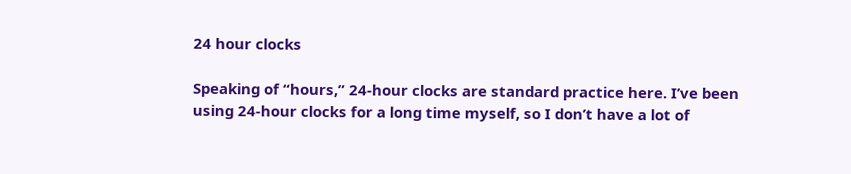24 hour clocks

Speaking of “hours,” 24-hour clocks are standard practice here. I’ve been using 24-hour clocks for a long time myself, so I don’t have a lot of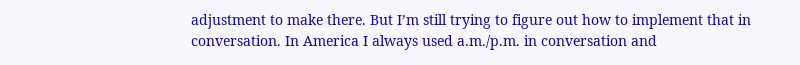adjustment to make there. But I’m still trying to figure out how to implement that in conversation. In America I always used a.m./p.m. in conversation and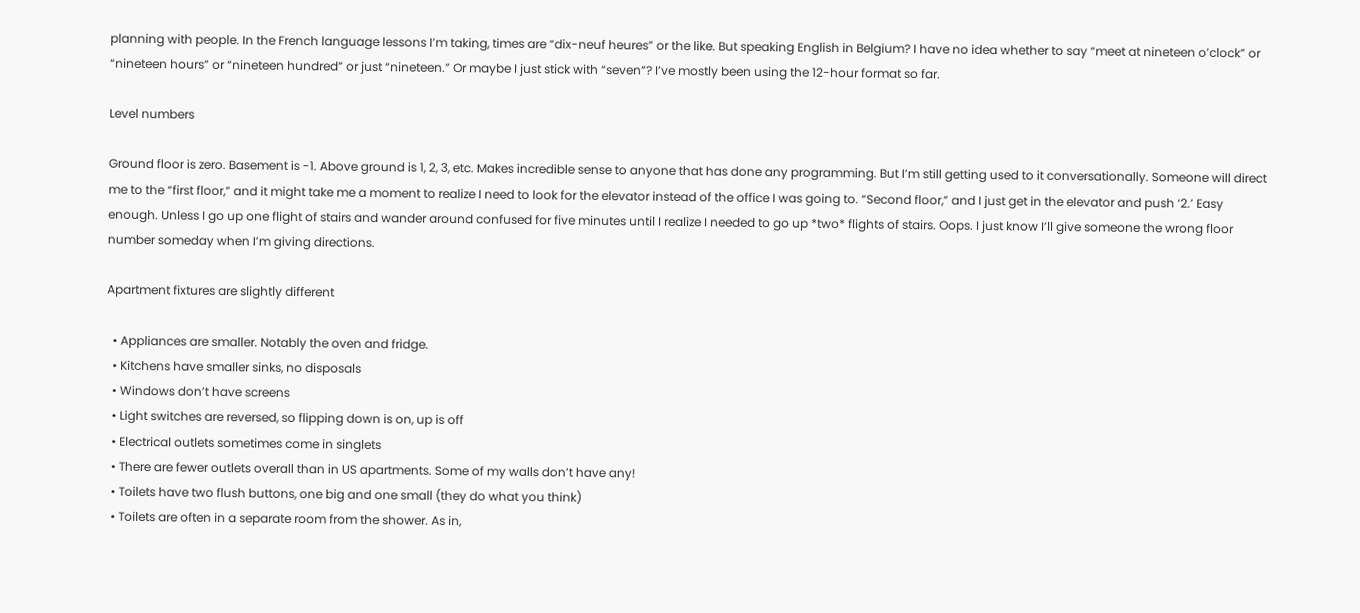planning with people. In the French language lessons I’m taking, times are “dix-neuf heures” or the like. But speaking English in Belgium? I have no idea whether to say “meet at nineteen o’clock” or “nineteen hours” or “nineteen hundred” or just “nineteen.” Or maybe I just stick with “seven”? I’ve mostly been using the 12-hour format so far.

Level numbers

Ground floor is zero. Basement is -1. Above ground is 1, 2, 3, etc. Makes incredible sense to anyone that has done any programming. But I’m still getting used to it conversationally. Someone will direct me to the “first floor,” and it might take me a moment to realize I need to look for the elevator instead of the office I was going to. “Second floor,” and I just get in the elevator and push ‘2.’ Easy enough. Unless I go up one flight of stairs and wander around confused for five minutes until I realize I needed to go up *two* flights of stairs. Oops. I just know I’ll give someone the wrong floor number someday when I’m giving directions.

Apartment fixtures are slightly different

  • Appliances are smaller. Notably the oven and fridge.
  • Kitchens have smaller sinks, no disposals
  • Windows don’t have screens
  • Light switches are reversed, so flipping down is on, up is off
  • Electrical outlets sometimes come in singlets
  • There are fewer outlets overall than in US apartments. Some of my walls don’t have any!
  • Toilets have two flush buttons, one big and one small (they do what you think)
  • Toilets are often in a separate room from the shower. As in,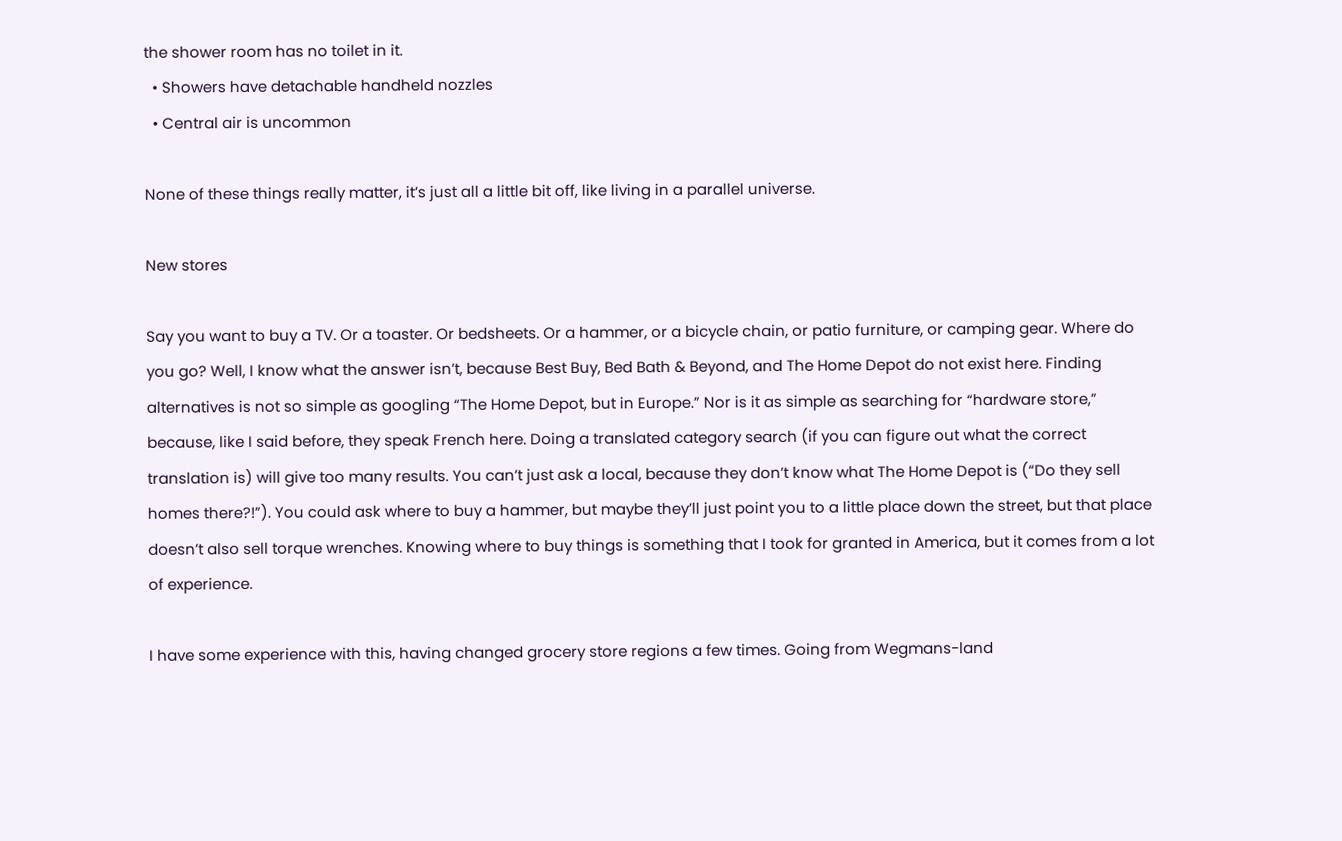the shower room has no toilet in it.
  • Showers have detachable handheld nozzles
  • Central air is uncommon

None of these things really matter, it’s just all a little bit off, like living in a parallel universe.

New stores

Say you want to buy a TV. Or a toaster. Or bedsheets. Or a hammer, or a bicycle chain, or patio furniture, or camping gear. Where do you go? Well, I know what the answer isn’t, because Best Buy, Bed Bath & Beyond, and The Home Depot do not exist here. Finding alternatives is not so simple as googling “The Home Depot, but in Europe.” Nor is it as simple as searching for “hardware store,” because, like I said before, they speak French here. Doing a translated category search (if you can figure out what the correct translation is) will give too many results. You can’t just ask a local, because they don’t know what The Home Depot is (“Do they sell homes there?!”). You could ask where to buy a hammer, but maybe they’ll just point you to a little place down the street, but that place doesn’t also sell torque wrenches. Knowing where to buy things is something that I took for granted in America, but it comes from a lot of experience.

I have some experience with this, having changed grocery store regions a few times. Going from Wegmans-land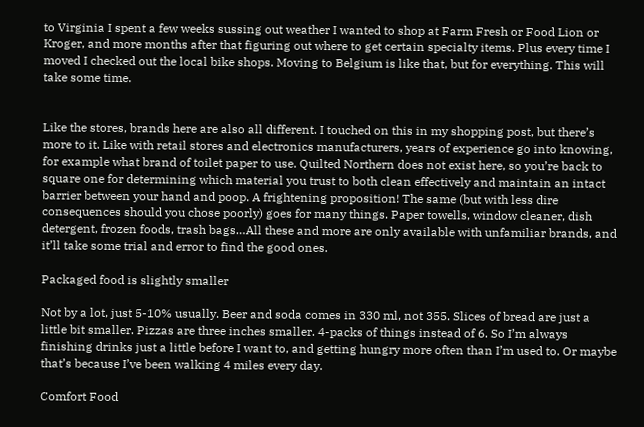to Virginia I spent a few weeks sussing out weather I wanted to shop at Farm Fresh or Food Lion or Kroger, and more months after that figuring out where to get certain specialty items. Plus every time I moved I checked out the local bike shops. Moving to Belgium is like that, but for everything. This will take some time.


Like the stores, brands here are also all different. I touched on this in my shopping post, but there’s more to it. Like with retail stores and electronics manufacturers, years of experience go into knowing, for example what brand of toilet paper to use. Quilted Northern does not exist here, so you’re back to square one for determining which material you trust to both clean effectively and maintain an intact barrier between your hand and poop. A frightening proposition! The same (but with less dire consequences should you chose poorly) goes for many things. Paper towells, window cleaner, dish detergent, frozen foods, trash bags…All these and more are only available with unfamiliar brands, and it’ll take some trial and error to find the good ones.

Packaged food is slightly smaller

Not by a lot, just 5-10% usually. Beer and soda comes in 330 ml, not 355. Slices of bread are just a little bit smaller. Pizzas are three inches smaller. 4-packs of things instead of 6. So I’m always finishing drinks just a little before I want to, and getting hungry more often than I’m used to. Or maybe that’s because I’ve been walking 4 miles every day.

Comfort Food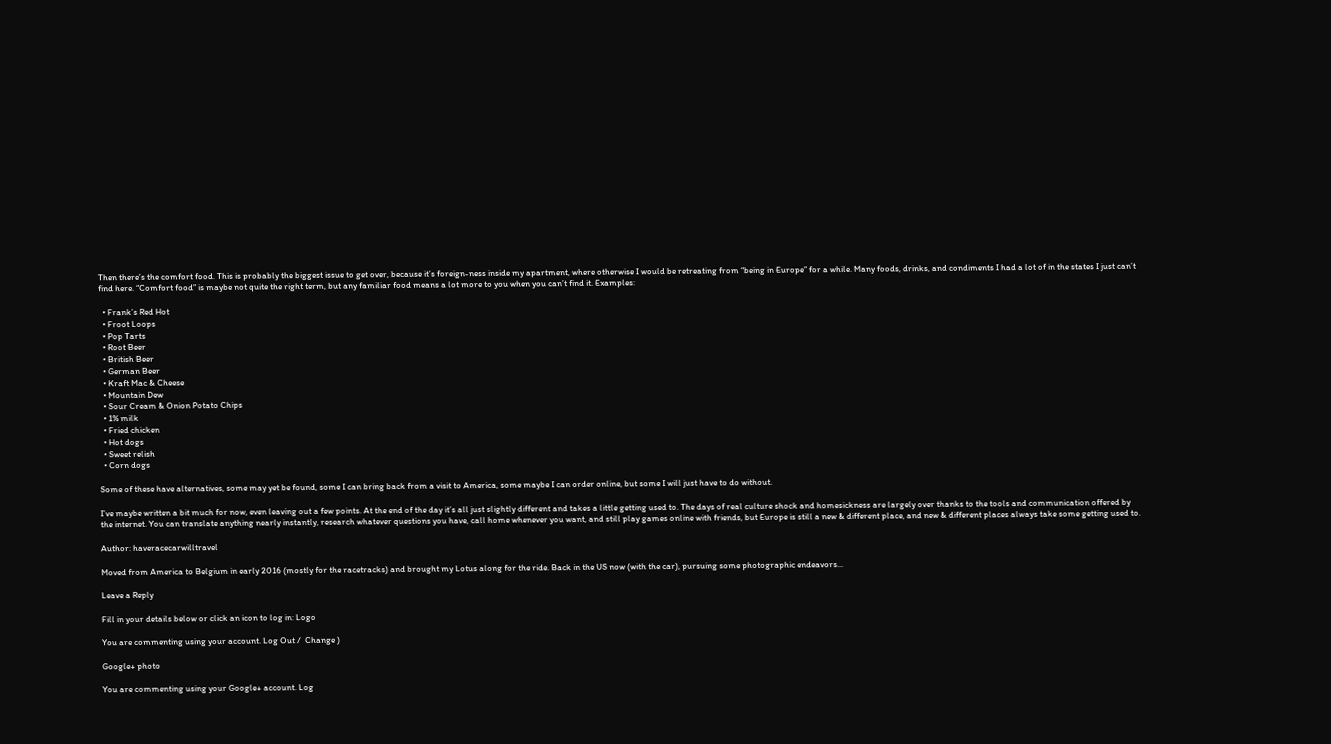Then there’s the comfort food. This is probably the biggest issue to get over, because it’s foreign-ness inside my apartment, where otherwise I would be retreating from “being in Europe” for a while. Many foods, drinks, and condiments I had a lot of in the states I just can’t find here. “Comfort food” is maybe not quite the right term, but any familiar food means a lot more to you when you can’t find it. Examples:

  • Frank’s Red Hot
  • Froot Loops
  • Pop Tarts
  • Root Beer
  • British Beer
  • German Beer
  • Kraft Mac & Cheese
  • Mountain Dew
  • Sour Cream & Onion Potato Chips
  • 1% milk
  • Fried chicken
  • Hot dogs
  • Sweet relish
  • Corn dogs

Some of these have alternatives, some may yet be found, some I can bring back from a visit to America, some maybe I can order online, but some I will just have to do without.

I’ve maybe written a bit much for now, even leaving out a few points. At the end of the day it’s all just slightly different and takes a little getting used to. The days of real culture shock and homesickness are largely over thanks to the tools and communication offered by the internet. You can translate anything nearly instantly, research whatever questions you have, call home whenever you want, and still play games online with friends, but Europe is still a new & different place, and new & different places always take some getting used to.

Author: haveracecarwilltravel

Moved from America to Belgium in early 2016 (mostly for the racetracks) and brought my Lotus along for the ride. Back in the US now (with the car), pursuing some photographic endeavors...

Leave a Reply

Fill in your details below or click an icon to log in: Logo

You are commenting using your account. Log Out /  Change )

Google+ photo

You are commenting using your Google+ account. Log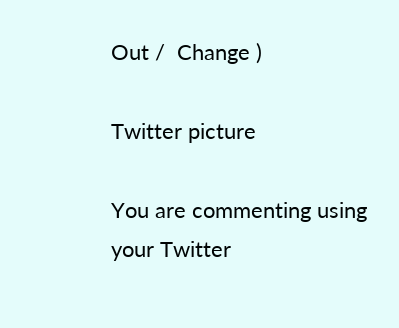Out /  Change )

Twitter picture

You are commenting using your Twitter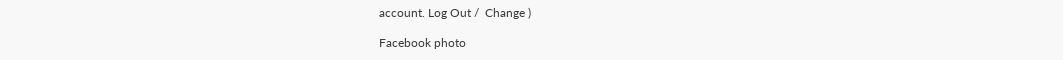account. Log Out /  Change )

Facebook photo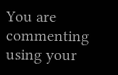You are commenting using your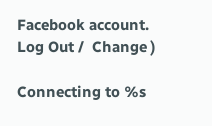Facebook account. Log Out /  Change )

Connecting to %s